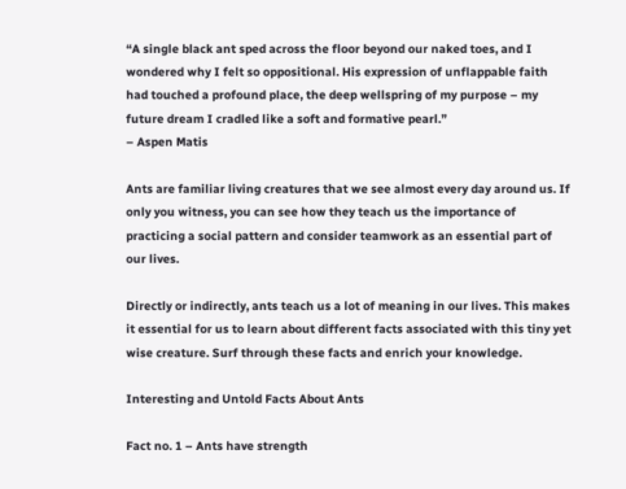“A single black ant sped across the floor beyond our naked toes, and I wondered why I felt so oppositional. His expression of unflappable faith had touched a profound place, the deep wellspring of my purpose – my future dream I cradled like a soft and formative pearl.”
– Aspen Matis

Ants are familiar living creatures that we see almost every day around us. If only you witness, you can see how they teach us the importance of practicing a social pattern and consider teamwork as an essential part of our lives.

Directly or indirectly, ants teach us a lot of meaning in our lives. This makes it essential for us to learn about different facts associated with this tiny yet wise creature. Surf through these facts and enrich your knowledge.

Interesting and Untold Facts About Ants

Fact no. 1 – Ants have strength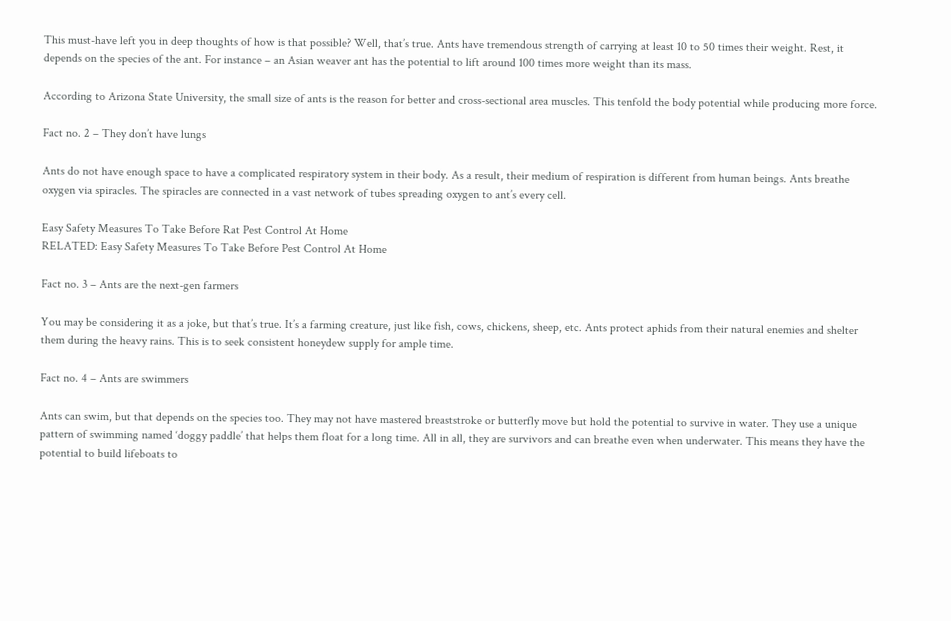This must-have left you in deep thoughts of how is that possible? Well, that’s true. Ants have tremendous strength of carrying at least 10 to 50 times their weight. Rest, it depends on the species of the ant. For instance – an Asian weaver ant has the potential to lift around 100 times more weight than its mass.

According to Arizona State University, the small size of ants is the reason for better and cross-sectional area muscles. This tenfold the body potential while producing more force.

Fact no. 2 – They don’t have lungs

Ants do not have enough space to have a complicated respiratory system in their body. As a result, their medium of respiration is different from human beings. Ants breathe oxygen via spiracles. The spiracles are connected in a vast network of tubes spreading oxygen to ant’s every cell.

Easy Safety Measures To Take Before Rat Pest Control At Home
RELATED: Easy Safety Measures To Take Before Pest Control At Home

Fact no. 3 – Ants are the next-gen farmers

You may be considering it as a joke, but that’s true. It’s a farming creature, just like fish, cows, chickens, sheep, etc. Ants protect aphids from their natural enemies and shelter them during the heavy rains. This is to seek consistent honeydew supply for ample time.

Fact no. 4 – Ants are swimmers

Ants can swim, but that depends on the species too. They may not have mastered breaststroke or butterfly move but hold the potential to survive in water. They use a unique pattern of swimming named ‘doggy paddle’ that helps them float for a long time. All in all, they are survivors and can breathe even when underwater. This means they have the potential to build lifeboats to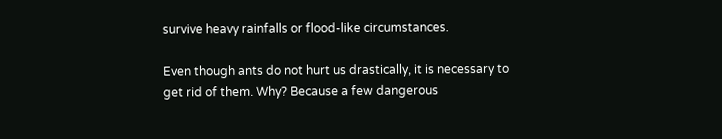survive heavy rainfalls or flood-like circumstances.

Even though ants do not hurt us drastically, it is necessary to get rid of them. Why? Because a few dangerous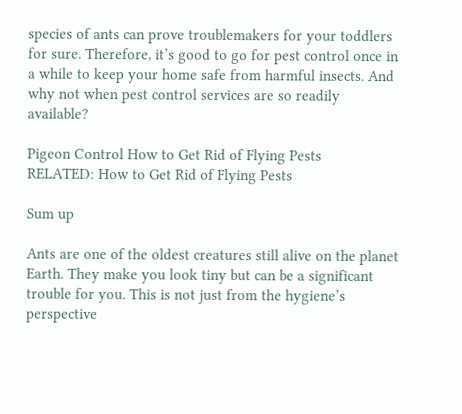species of ants can prove troublemakers for your toddlers for sure. Therefore, it’s good to go for pest control once in a while to keep your home safe from harmful insects. And why not when pest control services are so readily available?

Pigeon Control How to Get Rid of Flying Pests
RELATED: How to Get Rid of Flying Pests

Sum up

Ants are one of the oldest creatures still alive on the planet Earth. They make you look tiny but can be a significant trouble for you. This is not just from the hygiene’s perspective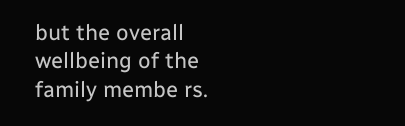but the overall wellbeing of the family membe rs.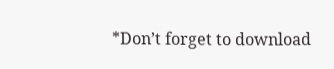*Don’t forget to download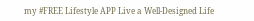my #FREE Lifestyle APP Live a Well-Designed Life